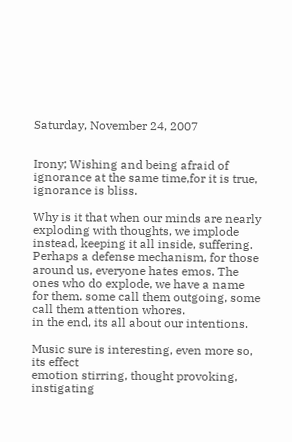Saturday, November 24, 2007


Irony; Wishing and being afraid of ignorance at the same time,for it is true, ignorance is bliss.

Why is it that when our minds are nearly exploding with thoughts, we implode instead, keeping it all inside, suffering.
Perhaps a defense mechanism, for those around us, everyone hates emos. The ones who do explode, we have a name for them. some call them outgoing, some call them attention whores.
in the end, its all about our intentions.

Music sure is interesting, even more so, its effect
emotion stirring, thought provoking, instigating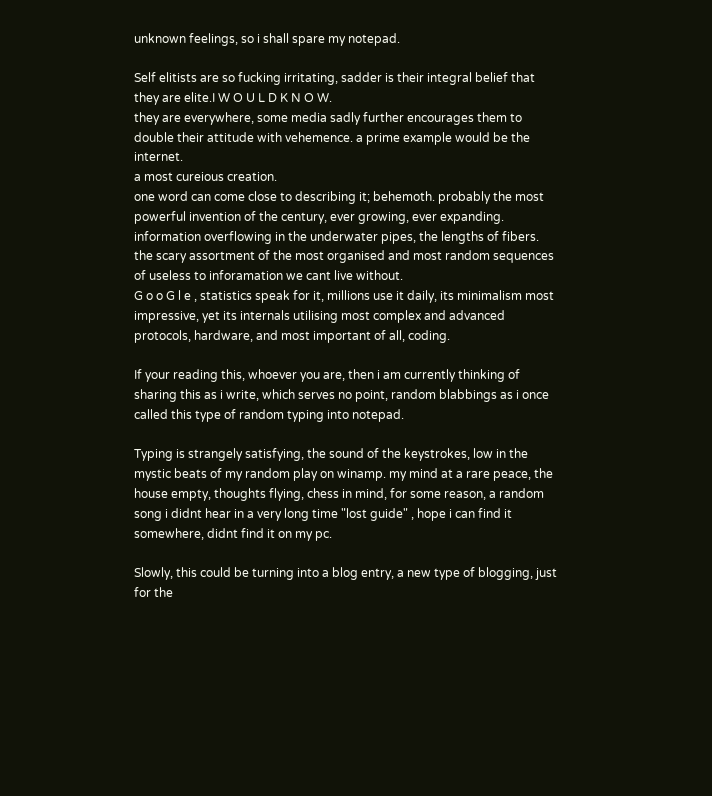unknown feelings, so i shall spare my notepad.

Self elitists are so fucking irritating, sadder is their integral belief that they are elite.I W O U L D K N O W.
they are everywhere, some media sadly further encourages them to double their attitude with vehemence. a prime example would be the internet.
a most cureious creation.
one word can come close to describing it; behemoth. probably the most powerful invention of the century, ever growing, ever expanding.
information overflowing in the underwater pipes, the lengths of fibers.
the scary assortment of the most organised and most random sequences of useless to inforamation we cant live without.
G o o G l e , statistics speak for it, millions use it daily, its minimalism most impressive, yet its internals utilising most complex and advanced protocols, hardware, and most important of all, coding.

If your reading this, whoever you are, then i am currently thinking of sharing this as i write, which serves no point, random blabbings as i once called this type of random typing into notepad.

Typing is strangely satisfying, the sound of the keystrokes, low in the mystic beats of my random play on winamp. my mind at a rare peace, the house empty, thoughts flying, chess in mind, for some reason, a random song i didnt hear in a very long time "lost guide" , hope i can find it somewhere, didnt find it on my pc.

Slowly, this could be turning into a blog entry, a new type of blogging, just for the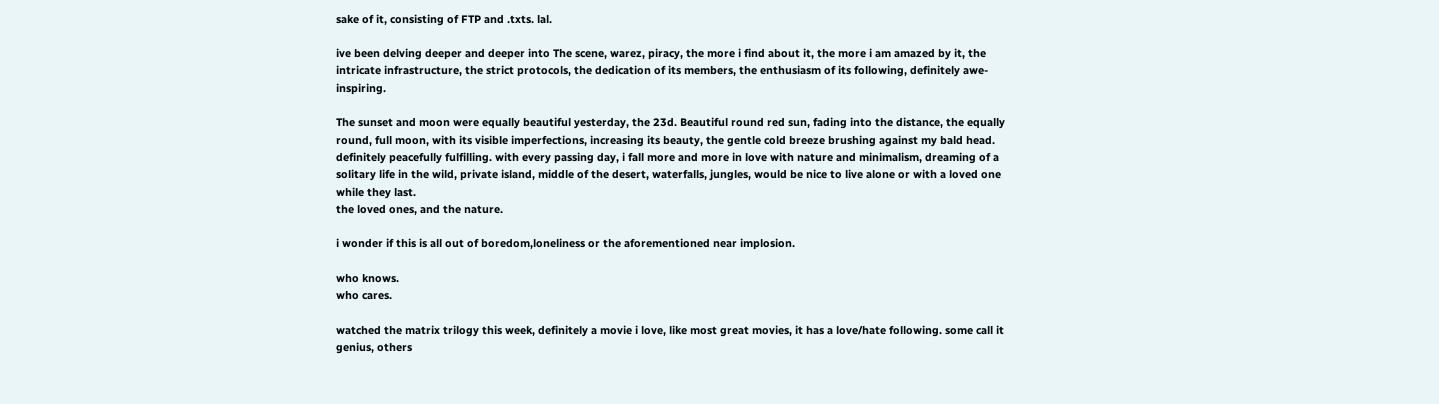sake of it, consisting of FTP and .txts. lal.

ive been delving deeper and deeper into The scene, warez, piracy, the more i find about it, the more i am amazed by it, the intricate infrastructure, the strict protocols, the dedication of its members, the enthusiasm of its following, definitely awe-inspiring.

The sunset and moon were equally beautiful yesterday, the 23d. Beautiful round red sun, fading into the distance, the equally round, full moon, with its visible imperfections, increasing its beauty, the gentle cold breeze brushing against my bald head. definitely peacefully fulfilling. with every passing day, i fall more and more in love with nature and minimalism, dreaming of a solitary life in the wild, private island, middle of the desert, waterfalls, jungles, would be nice to live alone or with a loved one while they last.
the loved ones, and the nature.

i wonder if this is all out of boredom,loneliness or the aforementioned near implosion.

who knows.
who cares.

watched the matrix trilogy this week, definitely a movie i love, like most great movies, it has a love/hate following. some call it genius, others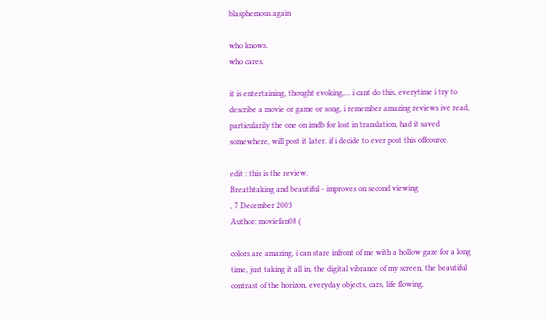blasphemous.again

who knows.
who cares.

it is entertaining, thought evoking,... i cant do this, everytime i try to describe a movie or game or song, i remember amazing reviews ive read, particularily the one on imdb for lost in translation, had it saved somewhere, will post it later. if i decide to ever post this offcource.

edit : this is the review.
Breathtaking and beautiful - improves on second viewing
, 7 December 2003
Author: moviefan08 (

colors are amazing, i can stare infront of me with a hollow gaze for a long time, just taking it all in, the digital vibrance of my screen, the beautiful contrast of the horizon, everyday objects, cars, life flowing.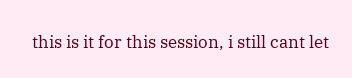this is it for this session, i still cant let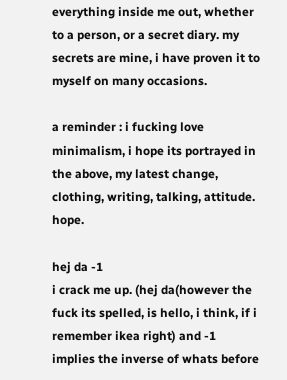everything inside me out, whether to a person, or a secret diary. my secrets are mine, i have proven it to myself on many occasions.

a reminder : i fucking love minimalism, i hope its portrayed in the above, my latest change, clothing, writing, talking, attitude. hope.

hej da -1
i crack me up. (hej da(however the fuck its spelled, is hello, i think, if i remember ikea right) and -1 implies the inverse of whats before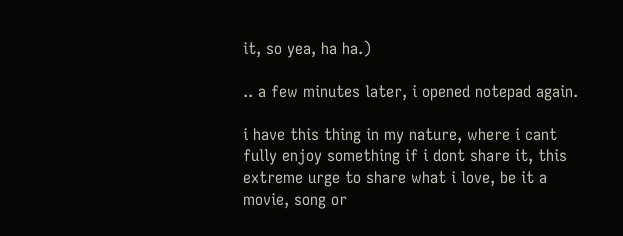it, so yea, ha ha.)

.. a few minutes later, i opened notepad again.

i have this thing in my nature, where i cant fully enjoy something if i dont share it, this extreme urge to share what i love, be it a movie, song or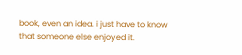book, even an idea. i just have to know that someone else enjoyed it.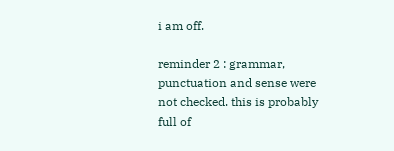i am off.

reminder 2 : grammar, punctuation and sense were not checked. this is probably full of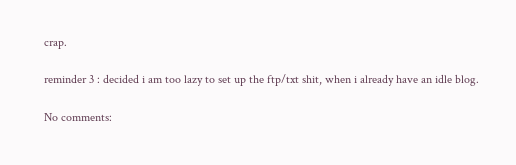crap.

reminder 3 : decided i am too lazy to set up the ftp/txt shit, when i already have an idle blog.

No comments: